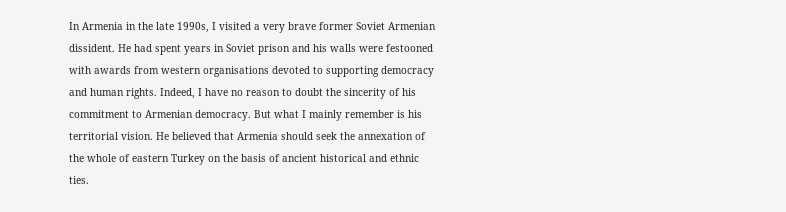In Armenia in the late 1990s, I visited a very brave former Soviet Armenian dissident. He had spent years in Soviet prison and his walls were festooned with awards from western organisations devoted to supporting democracy and human rights. Indeed, I have no reason to doubt the sincerity of his commitment to Armenian democracy. But what I mainly remember is his territorial vision. He believed that Armenia should seek the annexation of the whole of eastern Turkey on the basis of ancient historical and ethnic ties.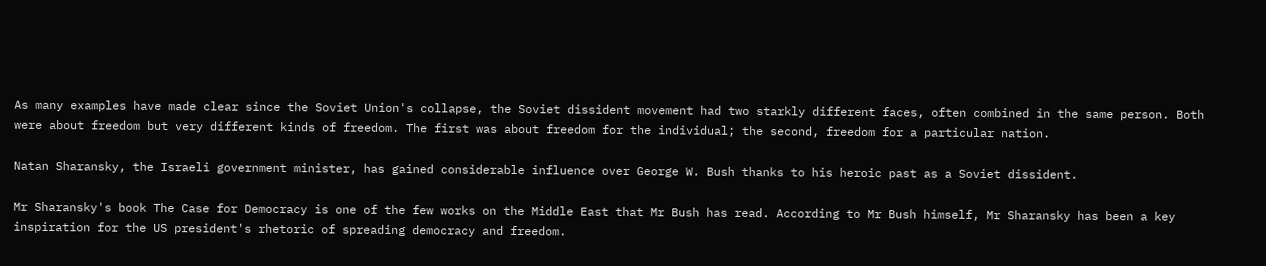As many examples have made clear since the Soviet Union's collapse, the Soviet dissident movement had two starkly different faces, often combined in the same person. Both were about freedom but very different kinds of freedom. The first was about freedom for the individual; the second, freedom for a particular nation.

Natan Sharansky, the Israeli government minister, has gained considerable influence over George W. Bush thanks to his heroic past as a Soviet dissident.

Mr Sharansky's book The Case for Democracy is one of the few works on the Middle East that Mr Bush has read. According to Mr Bush himself, Mr Sharansky has been a key inspiration for the US president's rhetoric of spreading democracy and freedom.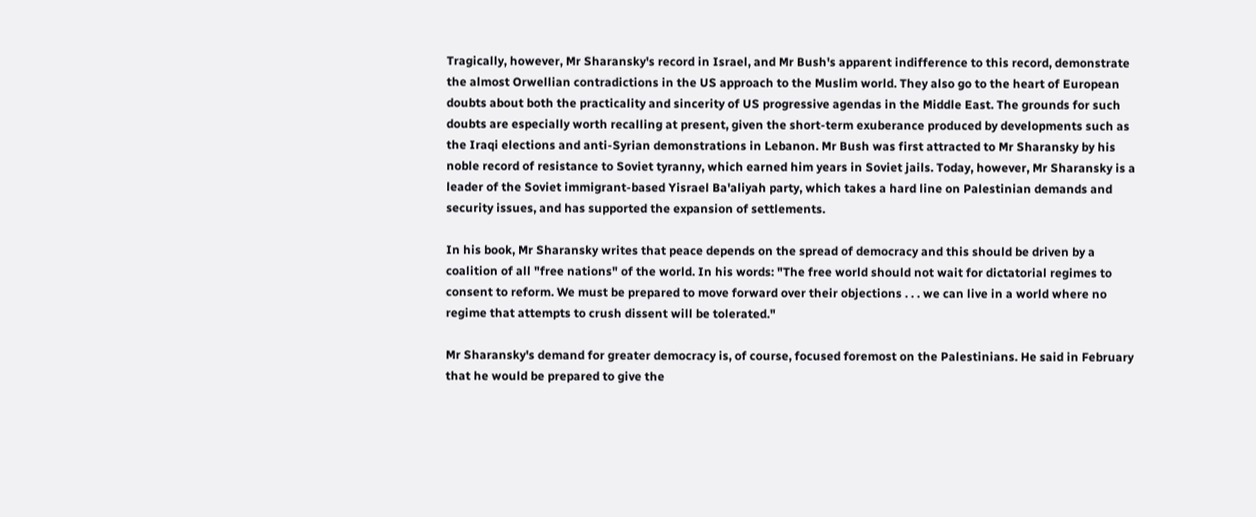Tragically, however, Mr Sharansky's record in Israel, and Mr Bush's apparent indifference to this record, demonstrate the almost Orwellian contradictions in the US approach to the Muslim world. They also go to the heart of European doubts about both the practicality and sincerity of US progressive agendas in the Middle East. The grounds for such doubts are especially worth recalling at present, given the short-term exuberance produced by developments such as the Iraqi elections and anti-Syrian demonstrations in Lebanon. Mr Bush was first attracted to Mr Sharansky by his noble record of resistance to Soviet tyranny, which earned him years in Soviet jails. Today, however, Mr Sharansky is a leader of the Soviet immigrant-based Yisrael Ba'aliyah party, which takes a hard line on Palestinian demands and security issues, and has supported the expansion of settlements.

In his book, Mr Sharansky writes that peace depends on the spread of democracy and this should be driven by a coalition of all "free nations" of the world. In his words: "The free world should not wait for dictatorial regimes to consent to reform. We must be prepared to move forward over their objections . . . we can live in a world where no regime that attempts to crush dissent will be tolerated."

Mr Sharansky's demand for greater democracy is, of course, focused foremost on the Palestinians. He said in February that he would be prepared to give the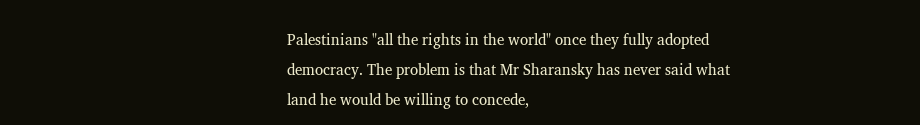Palestinians "all the rights in the world" once they fully adopted democracy. The problem is that Mr Sharansky has never said what land he would be willing to concede,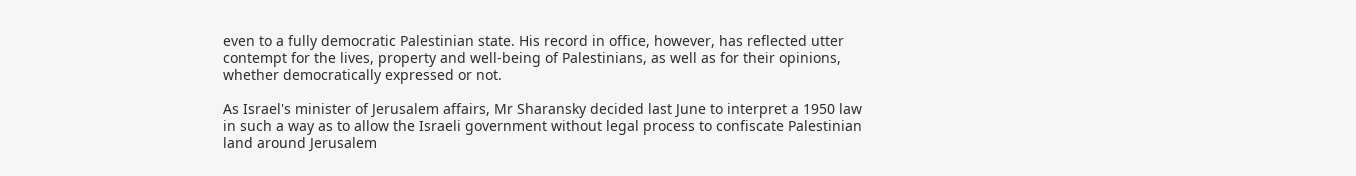even to a fully democratic Palestinian state. His record in office, however, has reflected utter contempt for the lives, property and well-being of Palestinians, as well as for their opinions, whether democratically expressed or not.

As Israel's minister of Jerusalem affairs, Mr Sharansky decided last June to interpret a 1950 law in such a way as to allow the Israeli government without legal process to confiscate Palestinian land around Jerusalem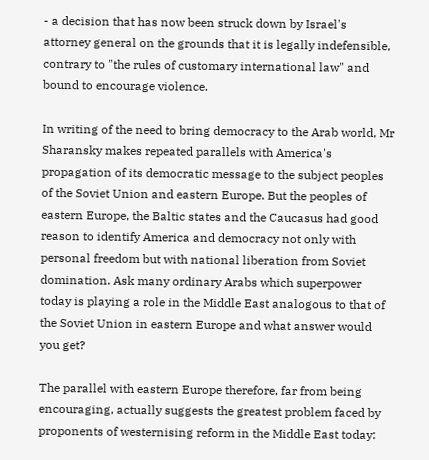- a decision that has now been struck down by Israel's attorney general on the grounds that it is legally indefensible, contrary to "the rules of customary international law" and bound to encourage violence.

In writing of the need to bring democracy to the Arab world, Mr Sharansky makes repeated parallels with America's propagation of its democratic message to the subject peoples of the Soviet Union and eastern Europe. But the peoples of eastern Europe, the Baltic states and the Caucasus had good reason to identify America and democracy not only with personal freedom but with national liberation from Soviet domination. Ask many ordinary Arabs which superpower today is playing a role in the Middle East analogous to that of the Soviet Union in eastern Europe and what answer would you get?

The parallel with eastern Europe therefore, far from being encouraging, actually suggests the greatest problem faced by proponents of westernising reform in the Middle East today: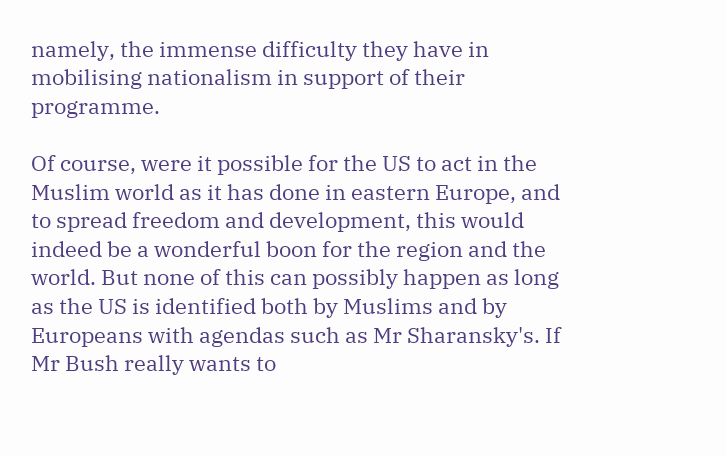namely, the immense difficulty they have in mobilising nationalism in support of their programme.

Of course, were it possible for the US to act in the Muslim world as it has done in eastern Europe, and to spread freedom and development, this would indeed be a wonderful boon for the region and the world. But none of this can possibly happen as long as the US is identified both by Muslims and by Europeans with agendas such as Mr Sharansky's. If Mr Bush really wants to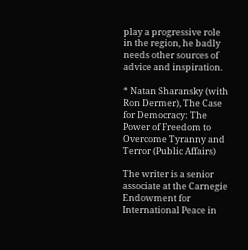play a progressive role in the region, he badly needs other sources of advice and inspiration.

* Natan Sharansky (with Ron Dermer), The Case for Democracy: The Power of Freedom to Overcome Tyranny and Terror (Public Affairs)

The writer is a senior associate at the Carnegie Endowment for International Peace in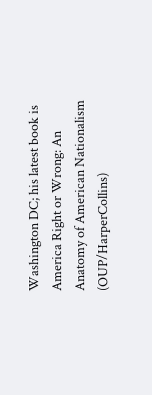Washington DC; his latest book is America Right or Wrong: An Anatomy of American Nationalism (OUP/HarperCollins)